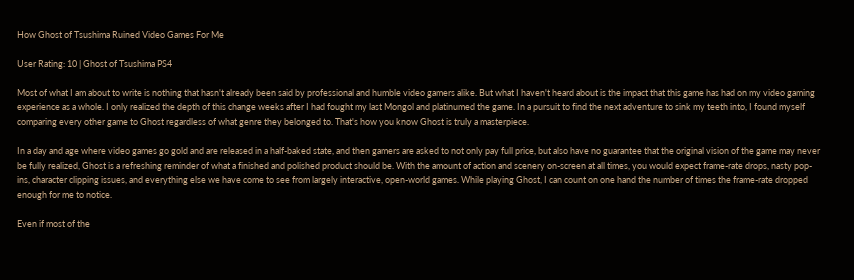How Ghost of Tsushima Ruined Video Games For Me

User Rating: 10 | Ghost of Tsushima PS4

Most of what I am about to write is nothing that hasn't already been said by professional and humble video gamers alike. But what I haven't heard about is the impact that this game has had on my video gaming experience as a whole. I only realized the depth of this change weeks after I had fought my last Mongol and platinumed the game. In a pursuit to find the next adventure to sink my teeth into, I found myself comparing every other game to Ghost regardless of what genre they belonged to. That's how you know Ghost is truly a masterpiece.

In a day and age where video games go gold and are released in a half-baked state, and then gamers are asked to not only pay full price, but also have no guarantee that the original vision of the game may never be fully realized, Ghost is a refreshing reminder of what a finished and polished product should be. With the amount of action and scenery on-screen at all times, you would expect frame-rate drops, nasty pop-ins, character clipping issues, and everything else we have come to see from largely interactive, open-world games. While playing Ghost, I can count on one hand the number of times the frame-rate dropped enough for me to notice.

Even if most of the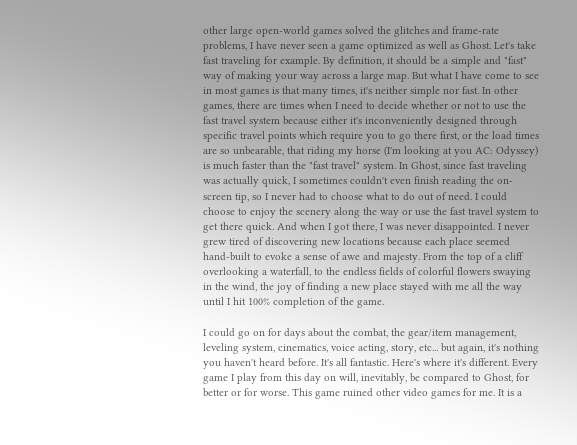other large open-world games solved the glitches and frame-rate problems, I have never seen a game optimized as well as Ghost. Let's take fast traveling for example. By definition, it should be a simple and "fast" way of making your way across a large map. But what I have come to see in most games is that many times, it's neither simple nor fast. In other games, there are times when I need to decide whether or not to use the fast travel system because either it's inconveniently designed through specific travel points which require you to go there first, or the load times are so unbearable, that riding my horse (I'm looking at you AC: Odyssey) is much faster than the "fast travel" system. In Ghost, since fast traveling was actually quick, I sometimes couldn't even finish reading the on-screen tip, so I never had to choose what to do out of need. I could choose to enjoy the scenery along the way or use the fast travel system to get there quick. And when I got there, I was never disappointed. I never grew tired of discovering new locations because each place seemed hand-built to evoke a sense of awe and majesty. From the top of a cliff overlooking a waterfall, to the endless fields of colorful flowers swaying in the wind, the joy of finding a new place stayed with me all the way until I hit 100% completion of the game.

I could go on for days about the combat, the gear/item management, leveling system, cinematics, voice acting, story, etc... but again, it's nothing you haven't heard before. It's all fantastic. Here's where it's different. Every game I play from this day on will, inevitably, be compared to Ghost, for better or for worse. This game ruined other video games for me. It is a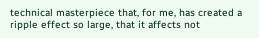technical masterpiece that, for me, has created a ripple effect so large, that it affects not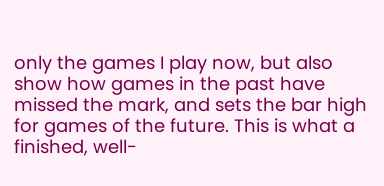only the games I play now, but also show how games in the past have missed the mark, and sets the bar high for games of the future. This is what a finished, well-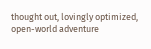thought out, lovingly optimized, open-world adventure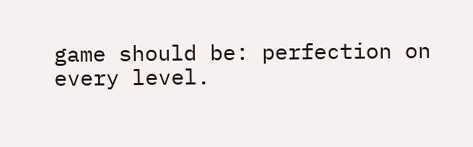game should be: perfection on every level.